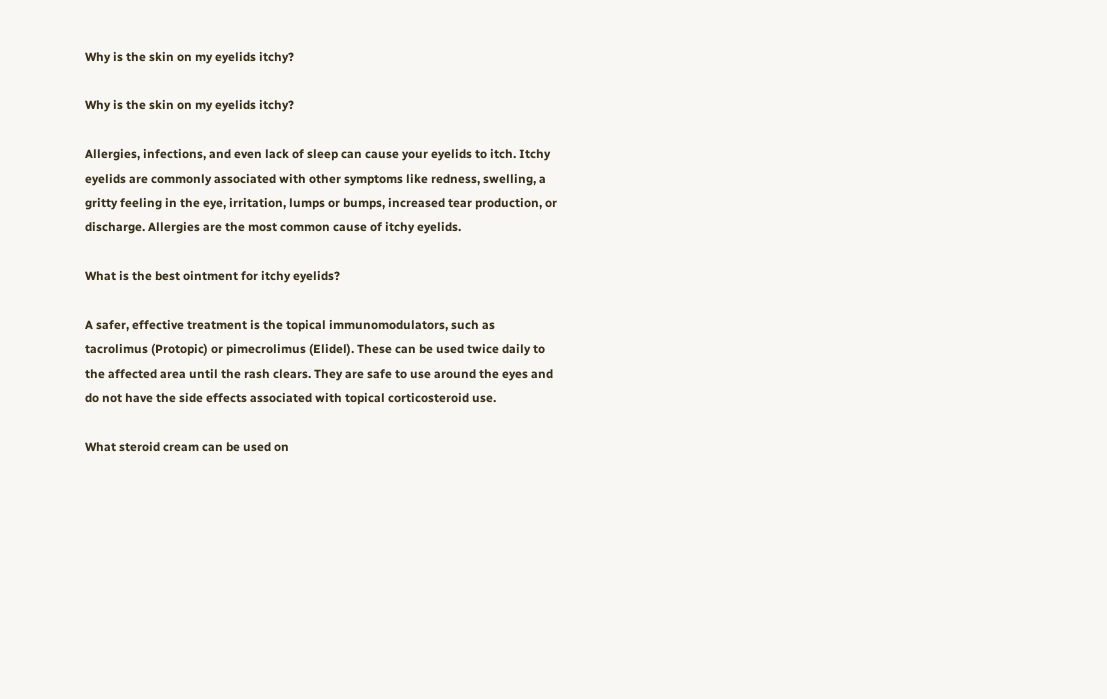Why is the skin on my eyelids itchy?

Why is the skin on my eyelids itchy?

Allergies, infections, and even lack of sleep can cause your eyelids to itch. Itchy eyelids are commonly associated with other symptoms like redness, swelling, a gritty feeling in the eye, irritation, lumps or bumps, increased tear production, or discharge. Allergies are the most common cause of itchy eyelids.

What is the best ointment for itchy eyelids?

A safer, effective treatment is the topical immunomodulators, such as tacrolimus (Protopic) or pimecrolimus (Elidel). These can be used twice daily to the affected area until the rash clears. They are safe to use around the eyes and do not have the side effects associated with topical corticosteroid use.

What steroid cream can be used on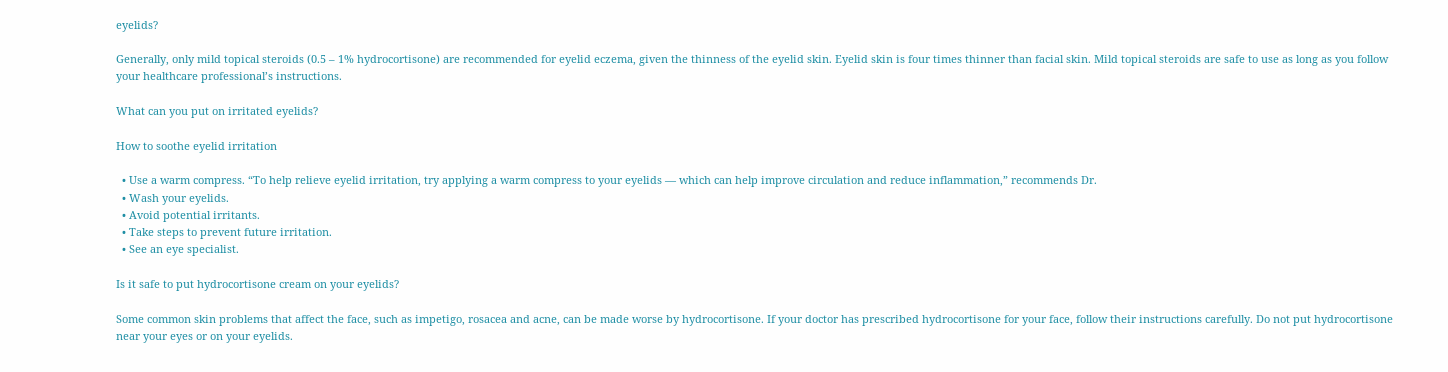eyelids?

Generally, only mild topical steroids (0.5 – 1% hydrocortisone) are recommended for eyelid eczema, given the thinness of the eyelid skin. Eyelid skin is four times thinner than facial skin. Mild topical steroids are safe to use as long as you follow your healthcare professional’s instructions.

What can you put on irritated eyelids?

How to soothe eyelid irritation

  • Use a warm compress. “To help relieve eyelid irritation, try applying a warm compress to your eyelids — which can help improve circulation and reduce inflammation,” recommends Dr.
  • Wash your eyelids.
  • Avoid potential irritants.
  • Take steps to prevent future irritation.
  • See an eye specialist.

Is it safe to put hydrocortisone cream on your eyelids?

Some common skin problems that affect the face, such as impetigo, rosacea and acne, can be made worse by hydrocortisone. If your doctor has prescribed hydrocortisone for your face, follow their instructions carefully. Do not put hydrocortisone near your eyes or on your eyelids.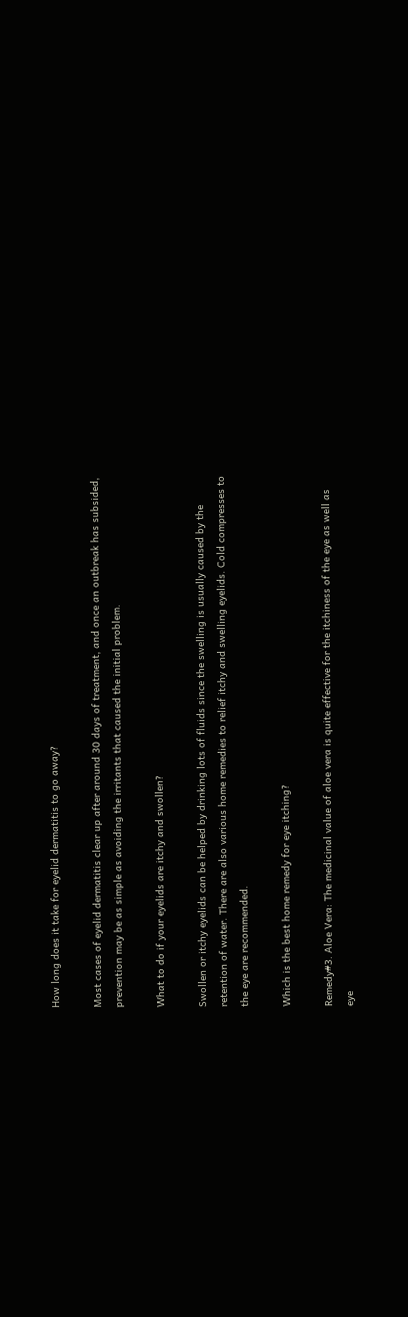How long does it take for eyelid dermatitis to go away?

Most cases of eyelid dermatitis clear up after around 30 days of treatment, and once an outbreak has subsided, prevention may be as simple as avoiding the irritants that caused the initial problem.

What to do if your eyelids are itchy and swollen?

Swollen or itchy eyelids can be helped by drinking lots of fluids since the swelling is usually caused by the retention of water. There are also various home remedies to relief itchy and swelling eyelids. Cold compresses to the eye are recommended.

Which is the best home remedy for eye itching?

Remedy#3. Aloe Vera: The medicinal value of aloe vera is quite effective for the itchiness of the eye as well as eye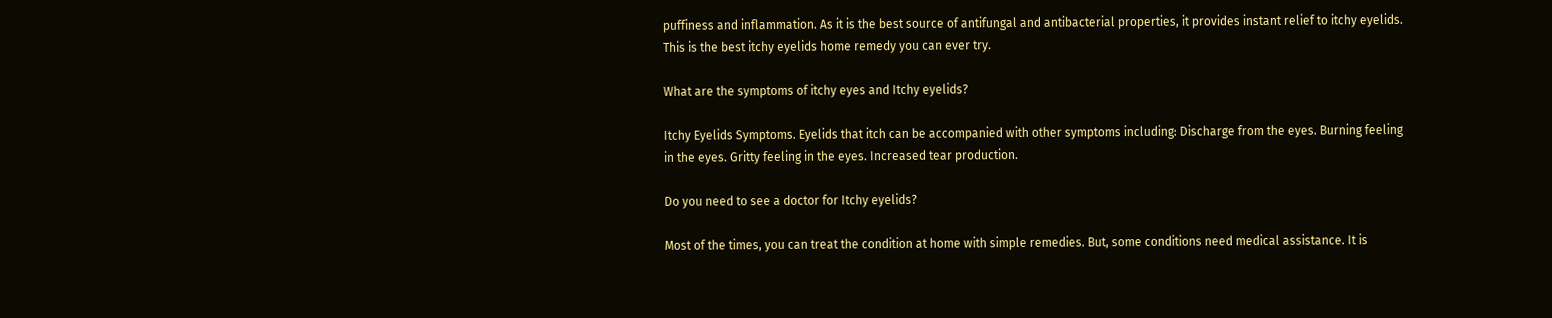puffiness and inflammation. As it is the best source of antifungal and antibacterial properties, it provides instant relief to itchy eyelids. This is the best itchy eyelids home remedy you can ever try.

What are the symptoms of itchy eyes and Itchy eyelids?

Itchy Eyelids Symptoms. Eyelids that itch can be accompanied with other symptoms including: Discharge from the eyes. Burning feeling in the eyes. Gritty feeling in the eyes. Increased tear production.

Do you need to see a doctor for Itchy eyelids?

Most of the times, you can treat the condition at home with simple remedies. But, some conditions need medical assistance. It is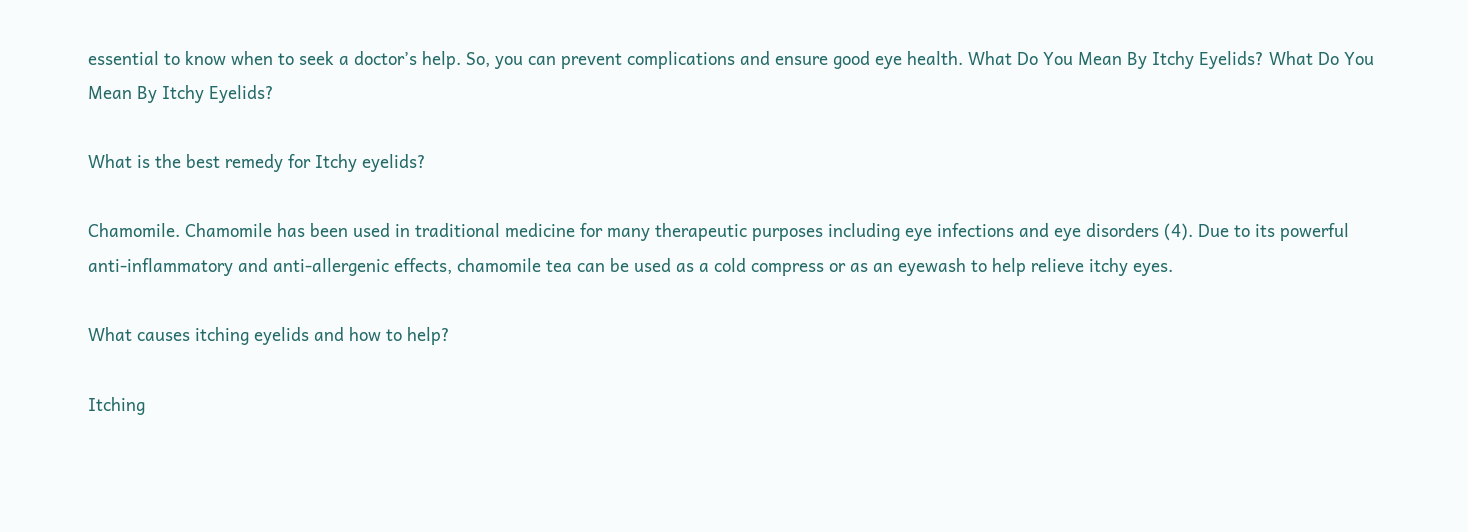essential to know when to seek a doctor’s help. So, you can prevent complications and ensure good eye health. What Do You Mean By Itchy Eyelids? What Do You Mean By Itchy Eyelids?

What is the best remedy for Itchy eyelids?

Chamomile. Chamomile has been used in traditional medicine for many therapeutic purposes including eye infections and eye disorders (4). Due to its powerful anti-inflammatory and anti-allergenic effects, chamomile tea can be used as a cold compress or as an eyewash to help relieve itchy eyes.

What causes itching eyelids and how to help?

Itching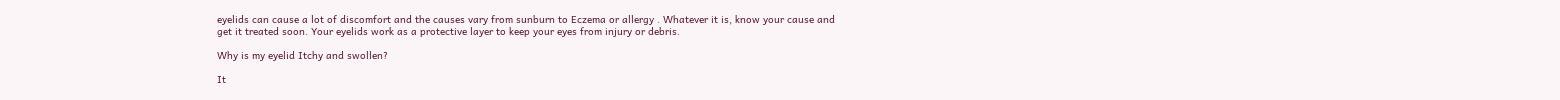eyelids can cause a lot of discomfort and the causes vary from sunburn to Eczema or allergy . Whatever it is, know your cause and get it treated soon. Your eyelids work as a protective layer to keep your eyes from injury or debris.

Why is my eyelid Itchy and swollen?

It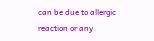can be due to allergic reaction or any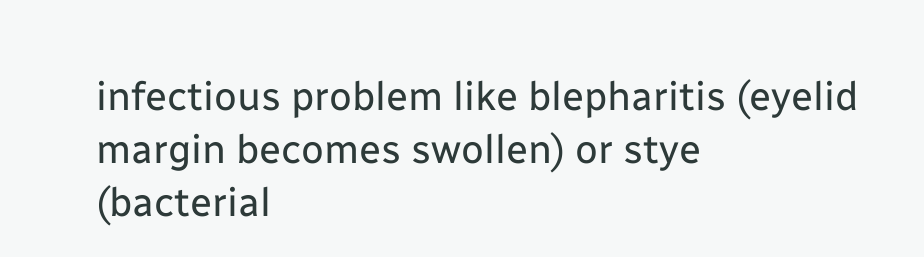infectious problem like blepharitis (eyelid margin becomes swollen) or stye (bacterial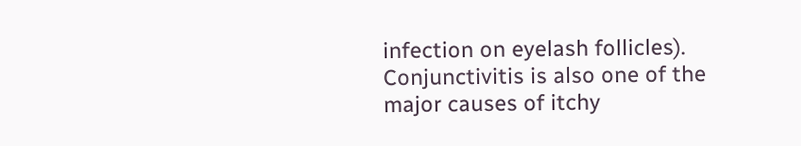infection on eyelash follicles). Conjunctivitis is also one of the major causes of itchy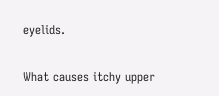eyelids.

What causes itchy upper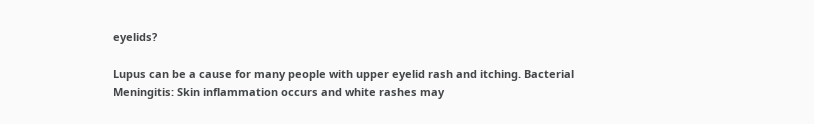eyelids?

Lupus can be a cause for many people with upper eyelid rash and itching. Bacterial Meningitis: Skin inflammation occurs and white rashes may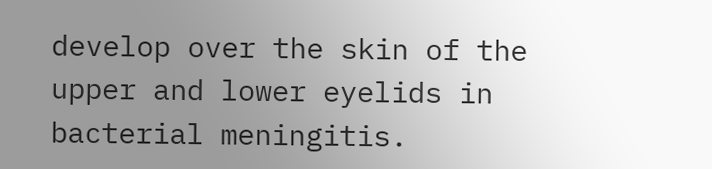develop over the skin of the upper and lower eyelids in bacterial meningitis.